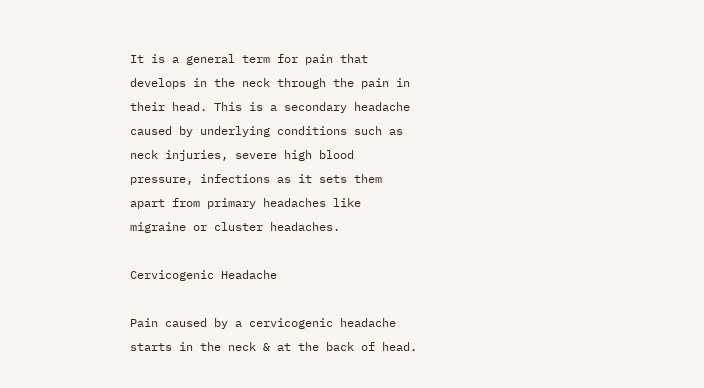It is a general term for pain that develops in the neck through the pain in their head. This is a secondary headache caused by underlying conditions such as neck injuries, severe high blood pressure, infections as it sets them apart from primary headaches like migraine or cluster headaches.

Cervicogenic Headache

Pain caused by a cervicogenic headache starts in the neck & at the back of head.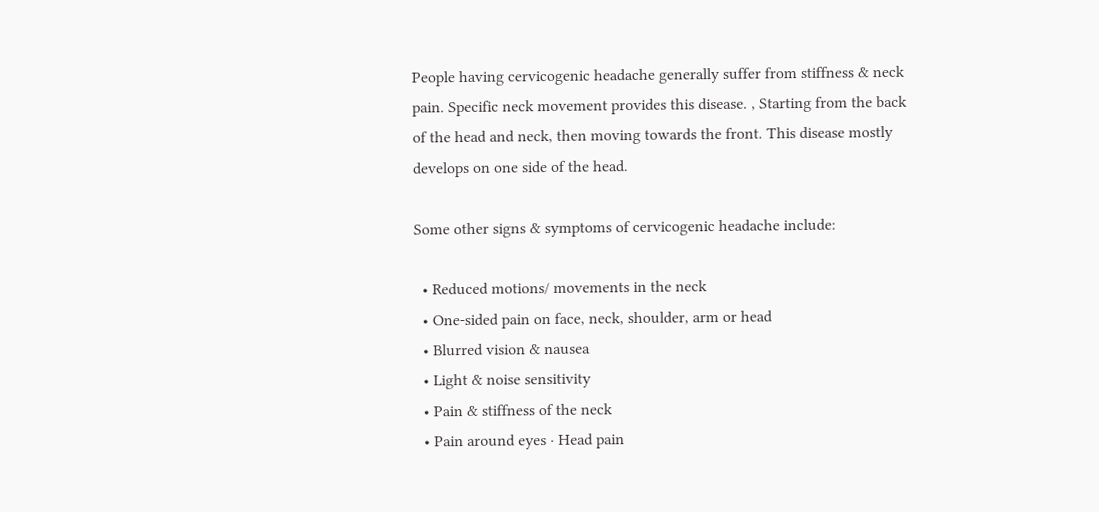People having cervicogenic headache generally suffer from stiffness & neck pain. Specific neck movement provides this disease. , Starting from the back of the head and neck, then moving towards the front. This disease mostly develops on one side of the head.

Some other signs & symptoms of cervicogenic headache include:

  • Reduced motions/ movements in the neck
  • One-sided pain on face, neck, shoulder, arm or head
  • Blurred vision & nausea
  • Light & noise sensitivity
  • Pain & stiffness of the neck
  • Pain around eyes · Head pain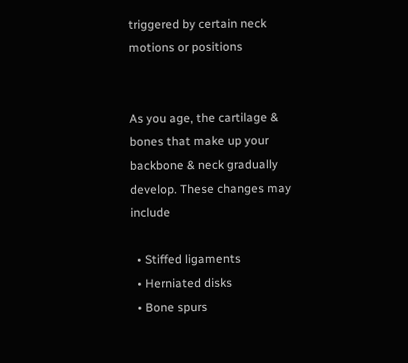triggered by certain neck motions or positions


As you age, the cartilage & bones that make up your backbone & neck gradually develop. These changes may include

  • Stiffed ligaments
  • Herniated disks
  • Bone spurs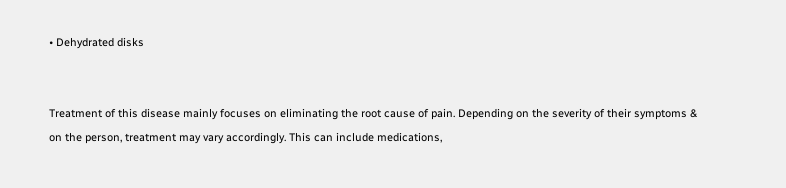• Dehydrated disks


Treatment of this disease mainly focuses on eliminating the root cause of pain. Depending on the severity of their symptoms & on the person, treatment may vary accordingly. This can include medications,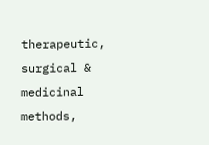therapeutic, surgical & medicinal methods,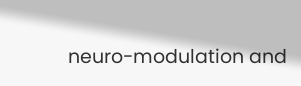neuro-modulation and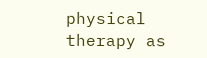physical therapy as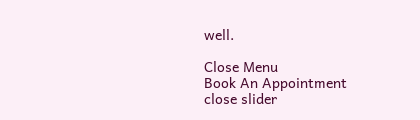well.

Close Menu
Book An Appointment
close slider